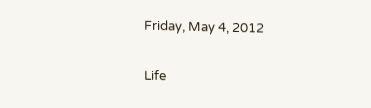Friday, May 4, 2012

Life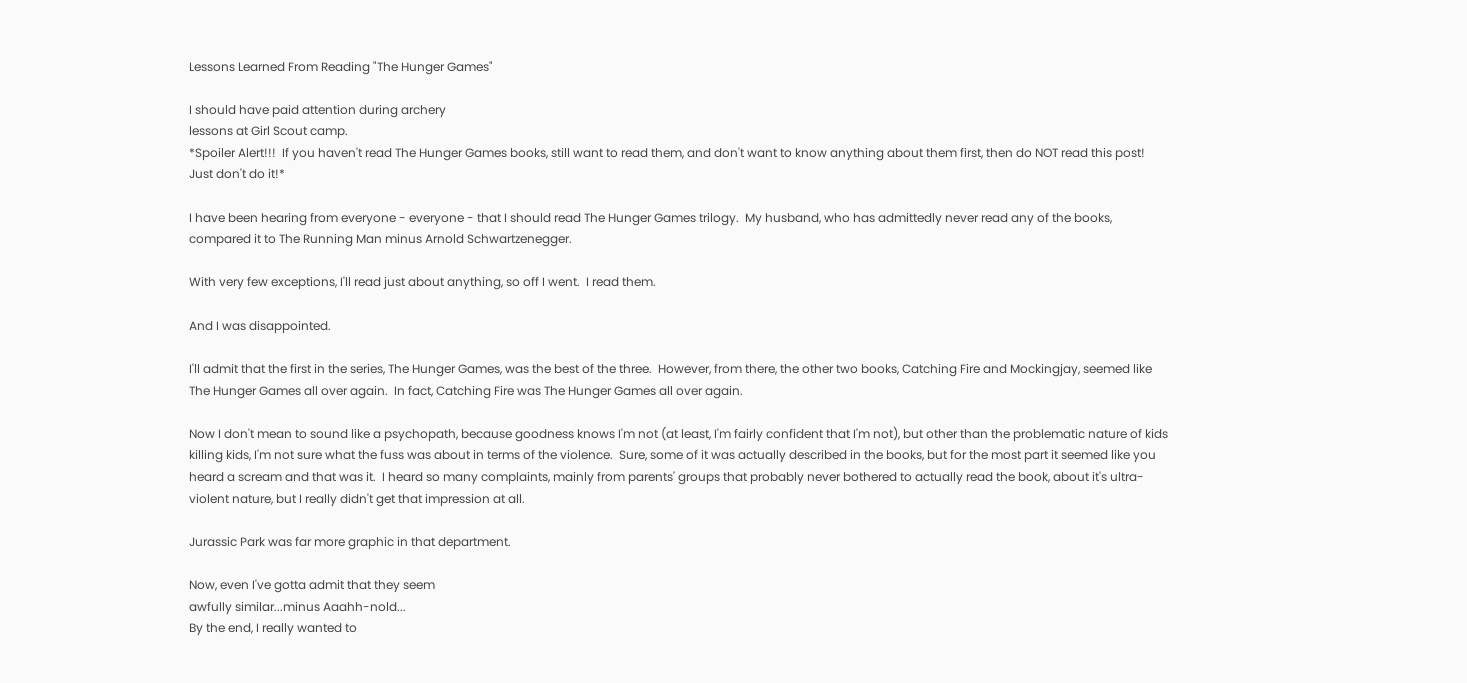Lessons Learned From Reading "The Hunger Games"

I should have paid attention during archery
lessons at Girl Scout camp.
*Spoiler Alert!!!  If you haven't read The Hunger Games books, still want to read them, and don't want to know anything about them first, then do NOT read this post!  Just don't do it!*

I have been hearing from everyone - everyone - that I should read The Hunger Games trilogy.  My husband, who has admittedly never read any of the books, compared it to The Running Man minus Arnold Schwartzenegger.

With very few exceptions, I'll read just about anything, so off I went.  I read them.

And I was disappointed.

I'll admit that the first in the series, The Hunger Games, was the best of the three.  However, from there, the other two books, Catching Fire and Mockingjay, seemed like The Hunger Games all over again.  In fact, Catching Fire was The Hunger Games all over again.

Now I don't mean to sound like a psychopath, because goodness knows I'm not (at least, I'm fairly confident that I'm not), but other than the problematic nature of kids killing kids, I'm not sure what the fuss was about in terms of the violence.  Sure, some of it was actually described in the books, but for the most part it seemed like you heard a scream and that was it.  I heard so many complaints, mainly from parents' groups that probably never bothered to actually read the book, about it's ultra-violent nature, but I really didn't get that impression at all.

Jurassic Park was far more graphic in that department.

Now, even I've gotta admit that they seem
awfully similar...minus Aaahh-nold...
By the end, I really wanted to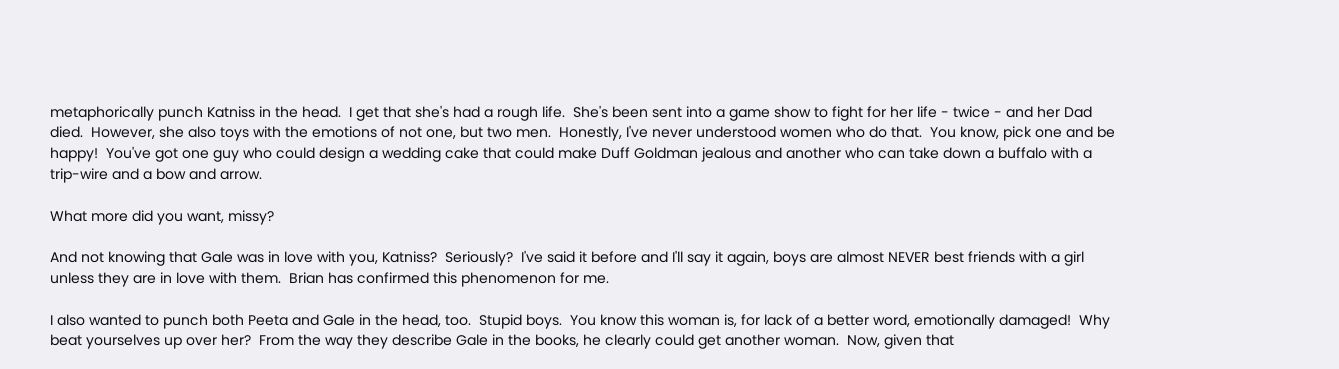metaphorically punch Katniss in the head.  I get that she's had a rough life.  She's been sent into a game show to fight for her life - twice - and her Dad died.  However, she also toys with the emotions of not one, but two men.  Honestly, I've never understood women who do that.  You know, pick one and be happy!  You've got one guy who could design a wedding cake that could make Duff Goldman jealous and another who can take down a buffalo with a trip-wire and a bow and arrow.

What more did you want, missy?

And not knowing that Gale was in love with you, Katniss?  Seriously?  I've said it before and I'll say it again, boys are almost NEVER best friends with a girl unless they are in love with them.  Brian has confirmed this phenomenon for me.

I also wanted to punch both Peeta and Gale in the head, too.  Stupid boys.  You know this woman is, for lack of a better word, emotionally damaged!  Why beat yourselves up over her?  From the way they describe Gale in the books, he clearly could get another woman.  Now, given that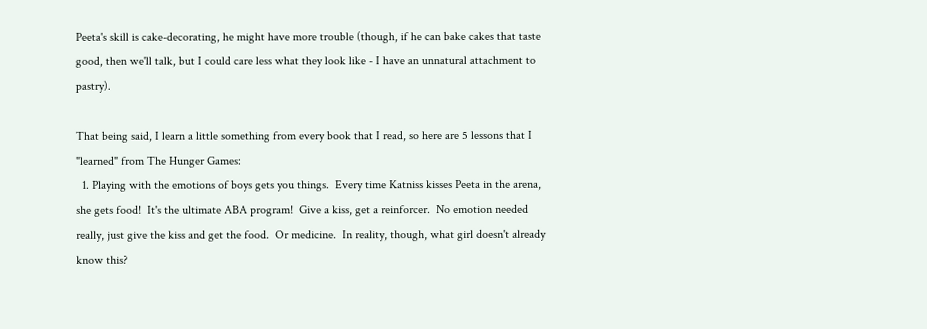Peeta's skill is cake-decorating, he might have more trouble (though, if he can bake cakes that taste good, then we'll talk, but I could care less what they look like - I have an unnatural attachment to pastry).

That being said, I learn a little something from every book that I read, so here are 5 lessons that I "learned" from The Hunger Games:
  1. Playing with the emotions of boys gets you things.  Every time Katniss kisses Peeta in the arena, she gets food!  It's the ultimate ABA program!  Give a kiss, get a reinforcer.  No emotion needed really, just give the kiss and get the food.  Or medicine.  In reality, though, what girl doesn't already know this?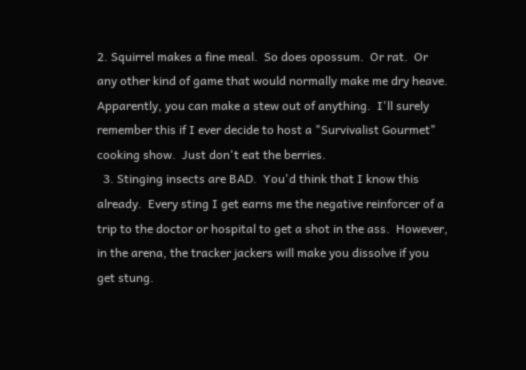2. Squirrel makes a fine meal.  So does opossum.  Or rat.  Or any other kind of game that would normally make me dry heave.  Apparently, you can make a stew out of anything.  I'll surely remember this if I ever decide to host a "Survivalist Gourmet" cooking show.  Just don't eat the berries.
  3. Stinging insects are BAD.  You'd think that I know this already.  Every sting I get earns me the negative reinforcer of a trip to the doctor or hospital to get a shot in the ass.  However, in the arena, the tracker jackers will make you dissolve if you get stung.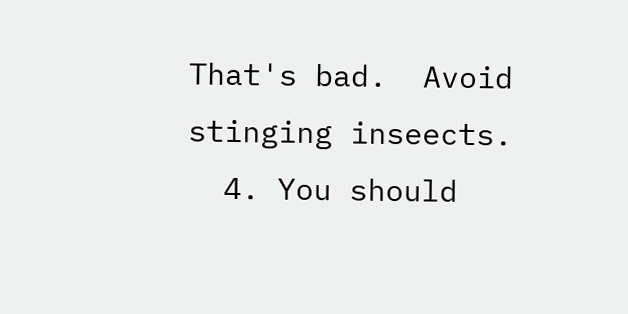That's bad.  Avoid stinging inseects.
  4. You should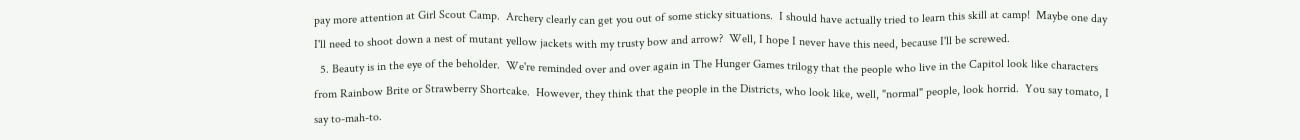pay more attention at Girl Scout Camp.  Archery clearly can get you out of some sticky situations.  I should have actually tried to learn this skill at camp!  Maybe one day I'll need to shoot down a nest of mutant yellow jackets with my trusty bow and arrow?  Well, I hope I never have this need, because I'll be screwed.
  5. Beauty is in the eye of the beholder.  We're reminded over and over again in The Hunger Games trilogy that the people who live in the Capitol look like characters from Rainbow Brite or Strawberry Shortcake.  However, they think that the people in the Districts, who look like, well, "normal" people, look horrid.  You say tomato, I say to-mah-to.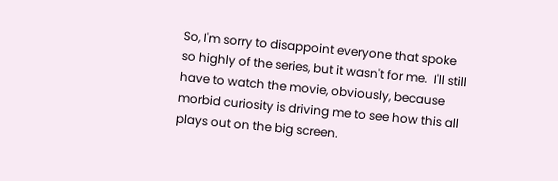So, I'm sorry to disappoint everyone that spoke so highly of the series, but it wasn't for me.  I'll still have to watch the movie, obviously, because morbid curiosity is driving me to see how this all plays out on the big screen.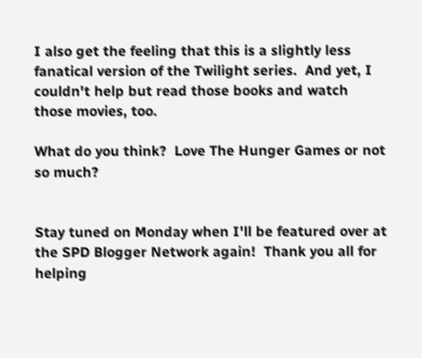I also get the feeling that this is a slightly less fanatical version of the Twilight series.  And yet, I couldn't help but read those books and watch those movies, too.

What do you think?  Love The Hunger Games or not so much?


Stay tuned on Monday when I'll be featured over at the SPD Blogger Network again!  Thank you all for helping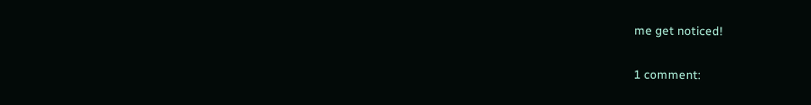me get noticed!

1 comment: